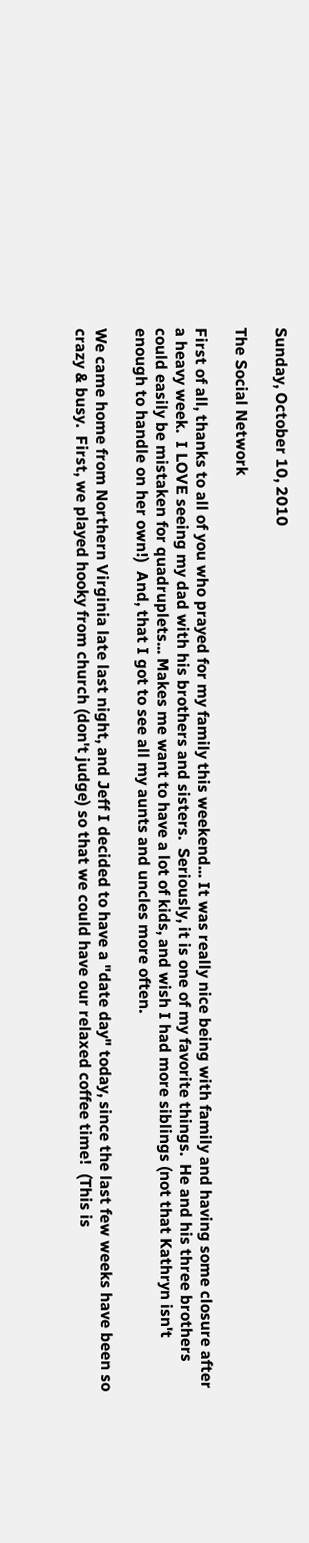Sunday, October 10, 2010

The Social Network

First of all, thanks to all of you who prayed for my family this weekend... It was really nice being with family and having some closure after a heavy week.  I LOVE seeing my dad with his brothers and sisters.  Seriously, it is one of my favorite things.  He and his three brothers could easily be mistaken for quadruplets... Makes me want to have a lot of kids, and wish I had more siblings (not that Kathryn isn't enough to handle on her own!)  And, that I got to see all my aunts and uncles more often.

We came home from Northern Virginia late last night, and Jeff I decided to have a "date day" today, since the last few weeks have been so crazy & busy.  First, we played hooky from church (don't judge) so that we could have our relaxed coffee time!  (This is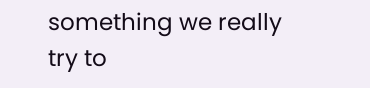something we really try to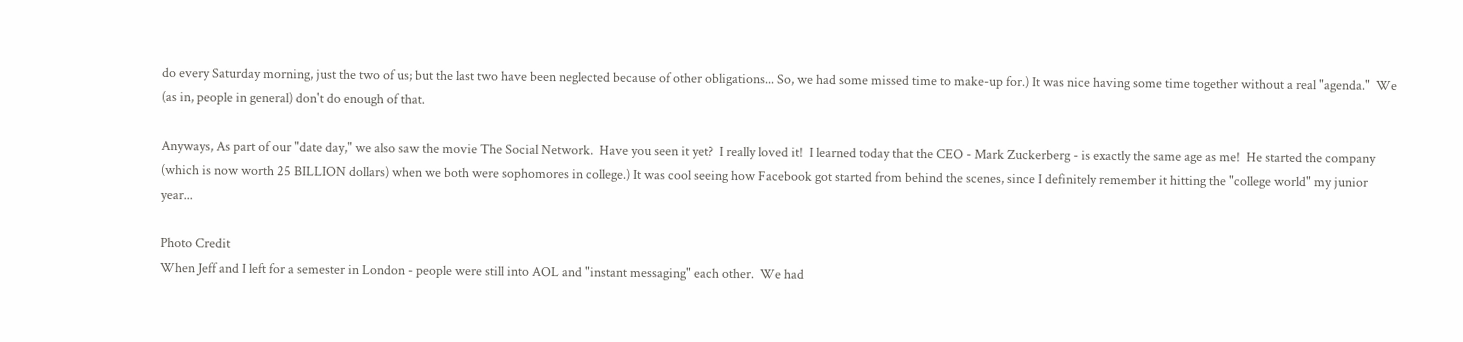do every Saturday morning, just the two of us; but the last two have been neglected because of other obligations... So, we had some missed time to make-up for.) It was nice having some time together without a real "agenda."  We (as in, people in general) don't do enough of that.

Anyways, As part of our "date day," we also saw the movie The Social Network.  Have you seen it yet?  I really loved it!  I learned today that the CEO - Mark Zuckerberg - is exactly the same age as me!  He started the company (which is now worth 25 BILLION dollars) when we both were sophomores in college.) It was cool seeing how Facebook got started from behind the scenes, since I definitely remember it hitting the "college world" my junior year...

Photo Credit
When Jeff and I left for a semester in London - people were still into AOL and "instant messaging" each other.  We had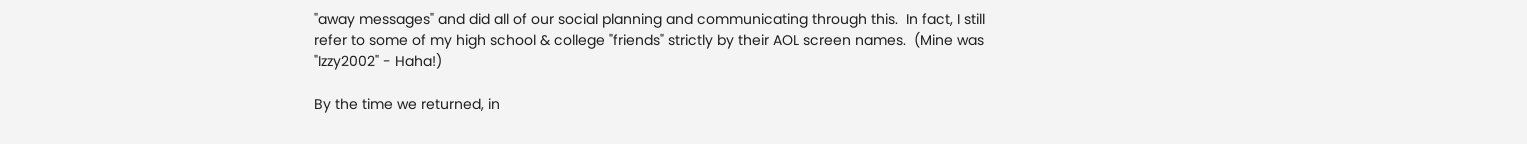"away messages" and did all of our social planning and communicating through this.  In fact, I still refer to some of my high school & college "friends" strictly by their AOL screen names.  (Mine was "Izzy2002" - Haha!)

By the time we returned, in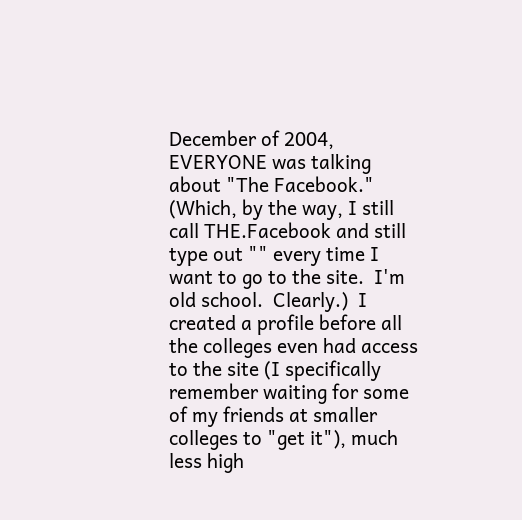December of 2004, EVERYONE was talking about "The Facebook."  (Which, by the way, I still call THE.Facebook and still type out "" every time I want to go to the site.  I'm old school.  Clearly.)  I created a profile before all the colleges even had access to the site (I specifically remember waiting for some of my friends at smaller colleges to "get it"), much less high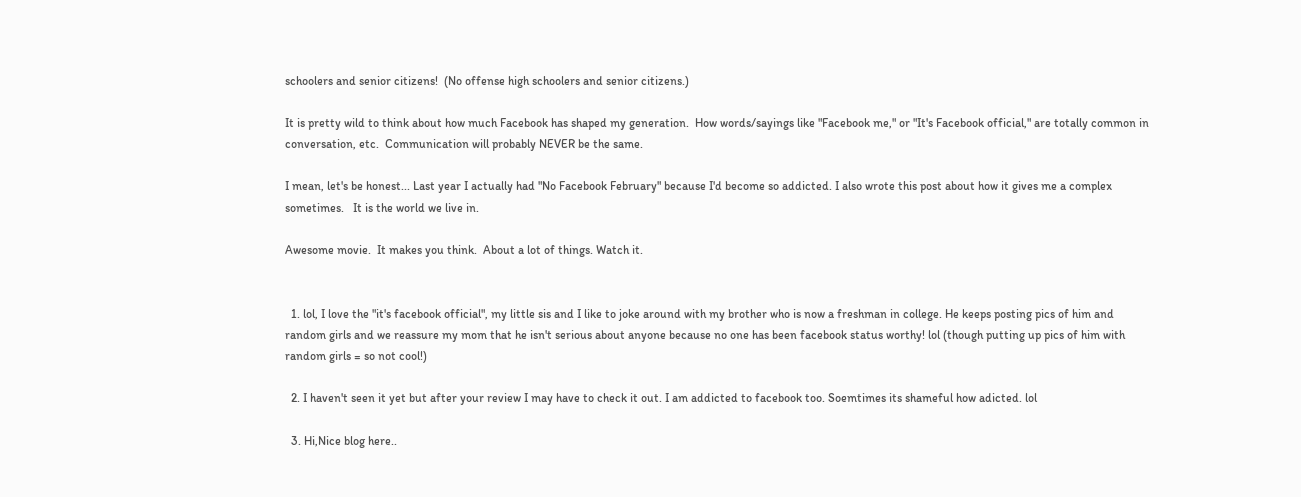schoolers and senior citizens!  (No offense high schoolers and senior citizens.)

It is pretty wild to think about how much Facebook has shaped my generation.  How words/sayings like "Facebook me," or "It's Facebook official," are totally common in conversation, etc.  Communication will probably NEVER be the same.

I mean, let's be honest... Last year I actually had "No Facebook February" because I'd become so addicted. I also wrote this post about how it gives me a complex sometimes.   It is the world we live in.

Awesome movie.  It makes you think.  About a lot of things. Watch it.


  1. lol, I love the "it's facebook official", my little sis and I like to joke around with my brother who is now a freshman in college. He keeps posting pics of him and random girls and we reassure my mom that he isn't serious about anyone because no one has been facebook status worthy! lol (though putting up pics of him with random girls = so not cool!)

  2. I haven't seen it yet but after your review I may have to check it out. I am addicted to facebook too. Soemtimes its shameful how adicted. lol

  3. Hi,Nice blog here..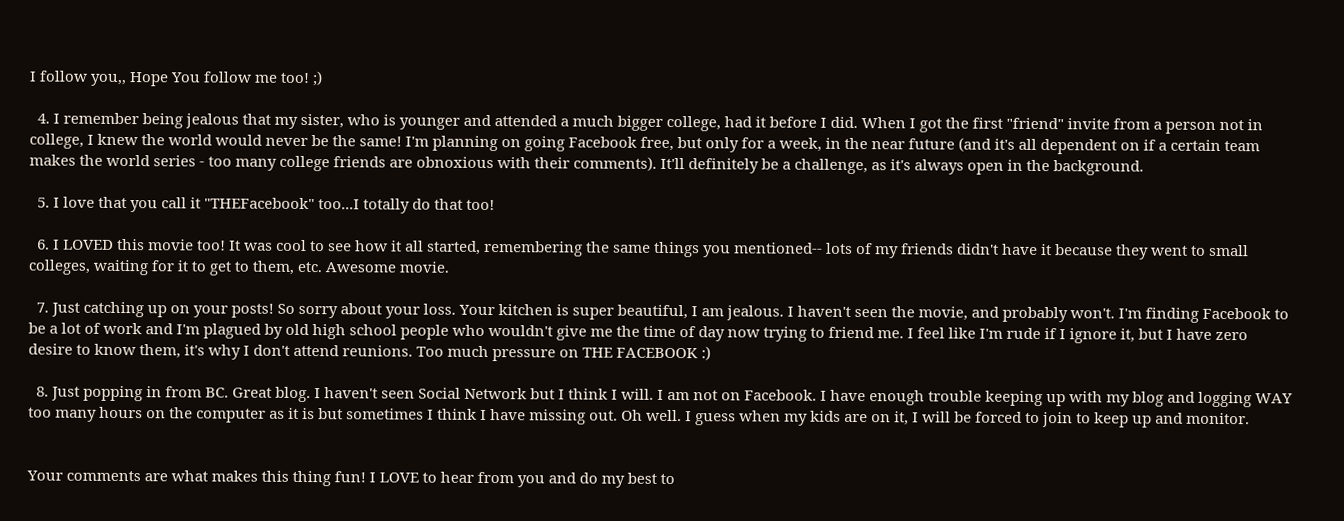I follow you,, Hope You follow me too! ;)

  4. I remember being jealous that my sister, who is younger and attended a much bigger college, had it before I did. When I got the first "friend" invite from a person not in college, I knew the world would never be the same! I'm planning on going Facebook free, but only for a week, in the near future (and it's all dependent on if a certain team makes the world series - too many college friends are obnoxious with their comments). It'll definitely be a challenge, as it's always open in the background.

  5. I love that you call it "THEFacebook" too...I totally do that too!

  6. I LOVED this movie too! It was cool to see how it all started, remembering the same things you mentioned-- lots of my friends didn't have it because they went to small colleges, waiting for it to get to them, etc. Awesome movie.

  7. Just catching up on your posts! So sorry about your loss. Your kitchen is super beautiful, I am jealous. I haven't seen the movie, and probably won't. I'm finding Facebook to be a lot of work and I'm plagued by old high school people who wouldn't give me the time of day now trying to friend me. I feel like I'm rude if I ignore it, but I have zero desire to know them, it's why I don't attend reunions. Too much pressure on THE FACEBOOK :)

  8. Just popping in from BC. Great blog. I haven't seen Social Network but I think I will. I am not on Facebook. I have enough trouble keeping up with my blog and logging WAY too many hours on the computer as it is but sometimes I think I have missing out. Oh well. I guess when my kids are on it, I will be forced to join to keep up and monitor.


Your comments are what makes this thing fun! I LOVE to hear from you and do my best to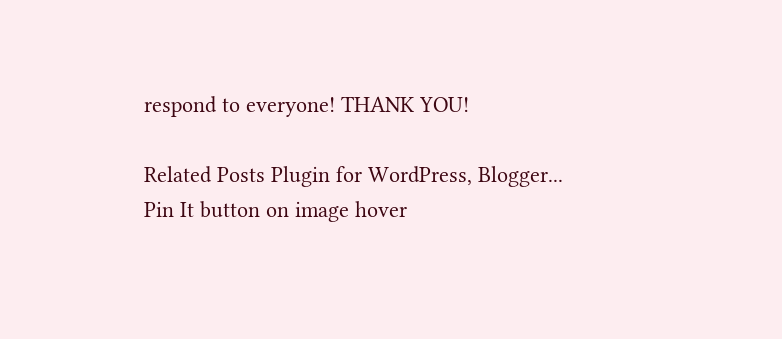respond to everyone! THANK YOU!

Related Posts Plugin for WordPress, Blogger...
Pin It button on image hover